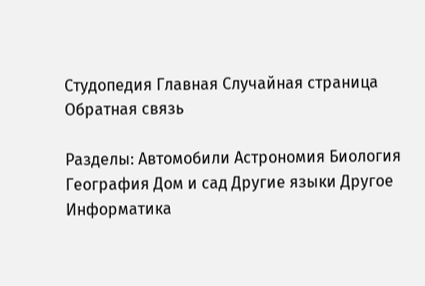Студопедия Главная Случайная страница Обратная связь

Разделы: Автомобили Астрономия Биология География Дом и сад Другие языки Другое Информатика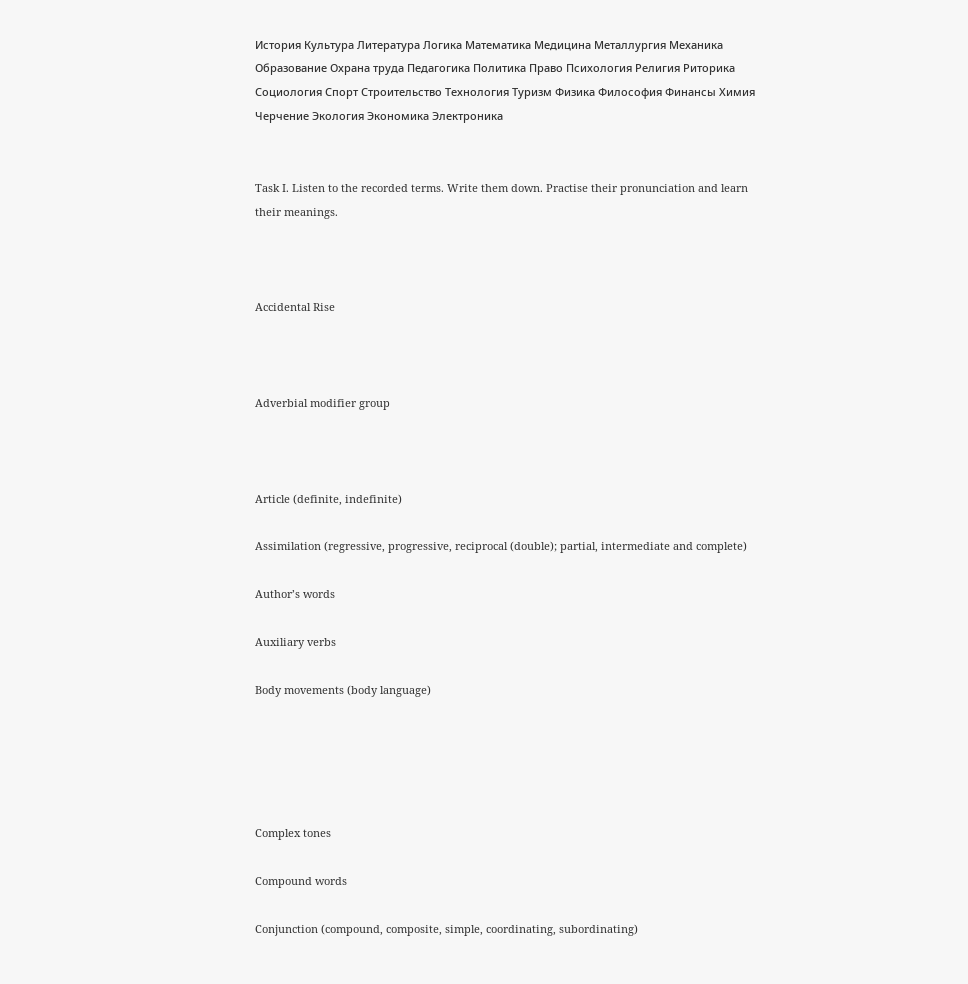История Культура Литература Логика Математика Медицина Металлургия Механика Образование Охрана труда Педагогика Политика Право Психология Религия Риторика Социология Спорт Строительство Технология Туризм Физика Философия Финансы Химия Черчение Экология Экономика Электроника


Task I. Listen to the recorded terms. Write them down. Practise their pronunciation and learn their meanings.



Accidental Rise



Adverbial modifier group



Article (definite, indefinite)

Assimilation (regressive, progressive, reciprocal (double); partial, intermediate and complete)

Author’s words

Auxiliary verbs

Body movements (body language)





Complex tones

Compound words

Conjunction (compound, composite, simple, coordinating, subordinating)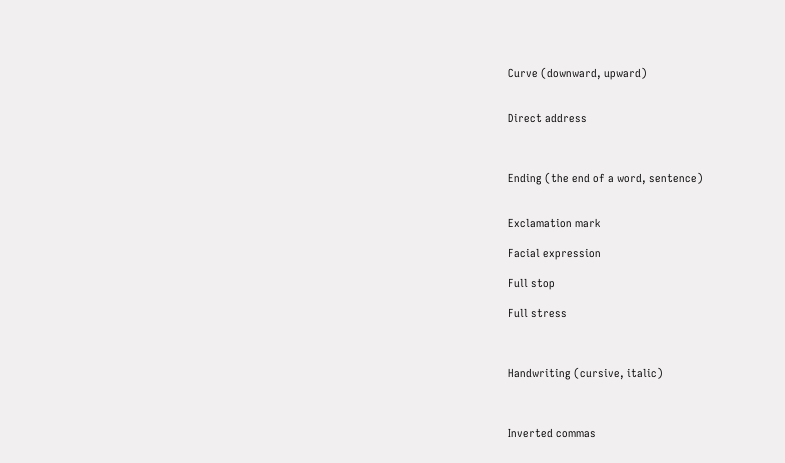Curve (downward, upward)


Direct address



Ending (the end of a word, sentence)


Exclamation mark

Facial expression

Full stop

Full stress



Handwriting (cursive, italic)



Inverted commas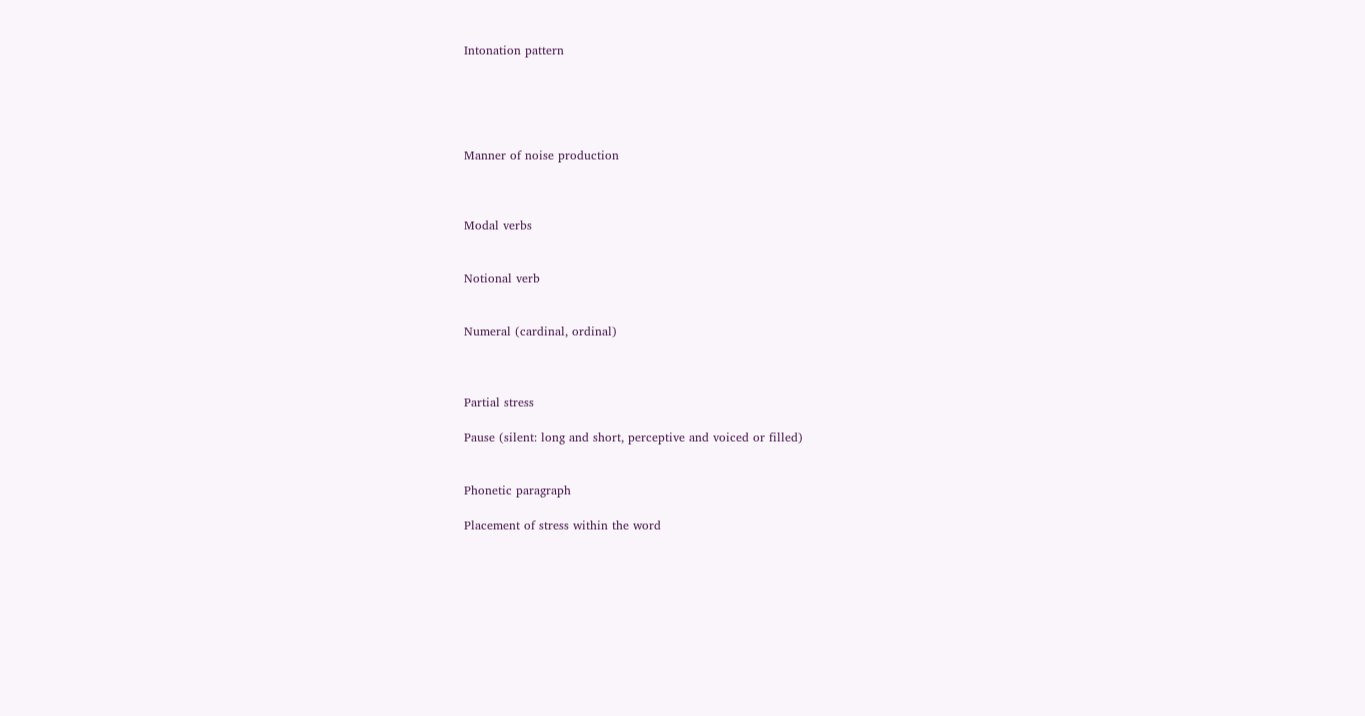Intonation pattern





Manner of noise production



Modal verbs


Notional verb


Numeral (cardinal, ordinal)



Partial stress

Pause (silent: long and short, perceptive and voiced or filled)


Phonetic paragraph

Placement of stress within the word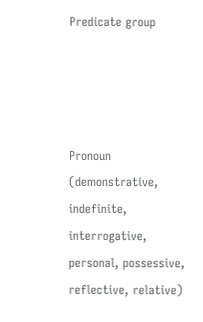Predicate group




Pronoun (demonstrative, indefinite, interrogative, personal, possessive, reflective, relative)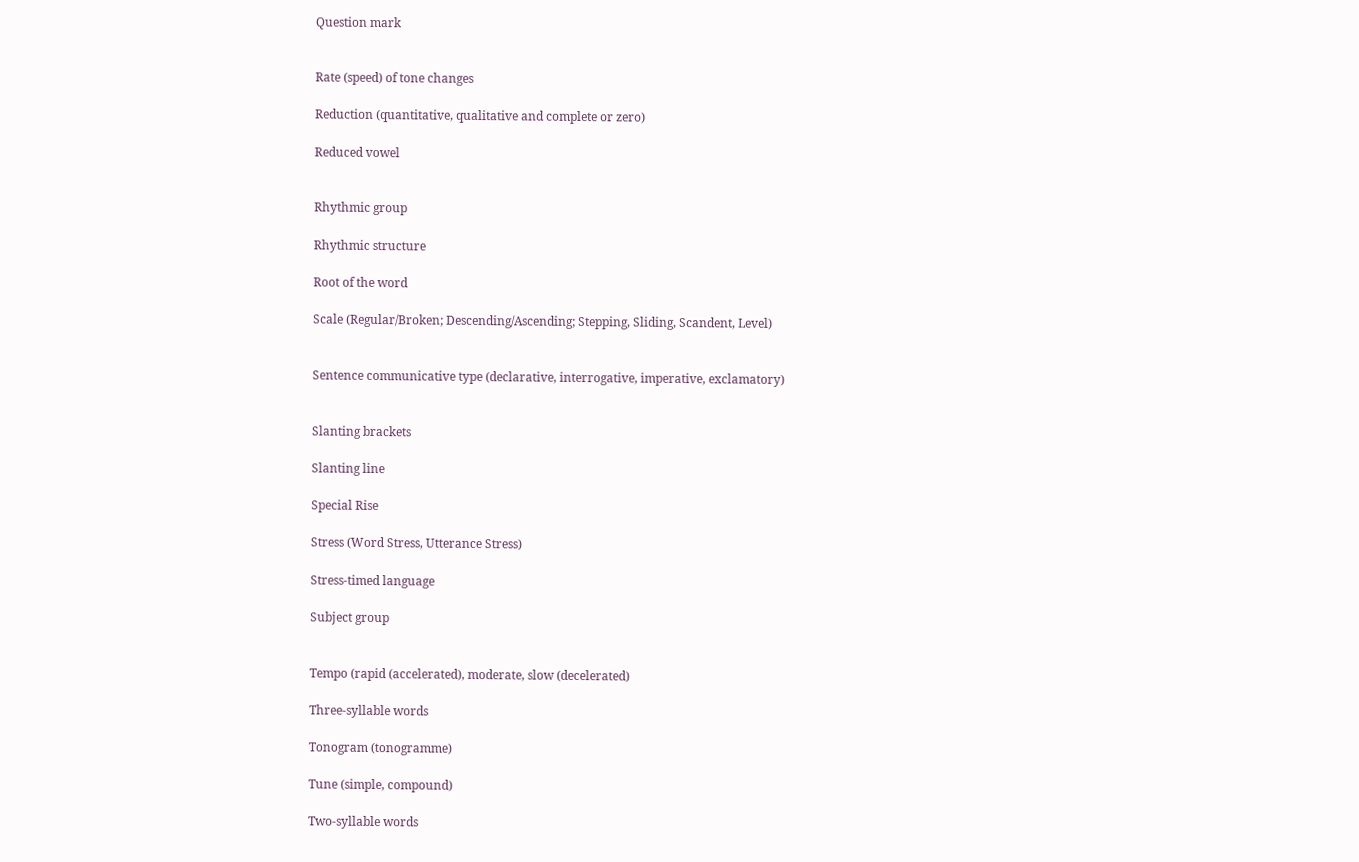Question mark


Rate (speed) of tone changes

Reduction (quantitative, qualitative and complete or zero)

Reduced vowel


Rhythmic group

Rhythmic structure

Root of the word

Scale (Regular/Broken; Descending/Ascending; Stepping, Sliding, Scandent, Level)


Sentence communicative type (declarative, interrogative, imperative, exclamatory)


Slanting brackets

Slanting line

Special Rise

Stress (Word Stress, Utterance Stress)

Stress-timed language

Subject group


Tempo (rapid (accelerated), moderate, slow (decelerated)

Three-syllable words

Tonogram (tonogramme)

Tune (simple, compound)

Two-syllable words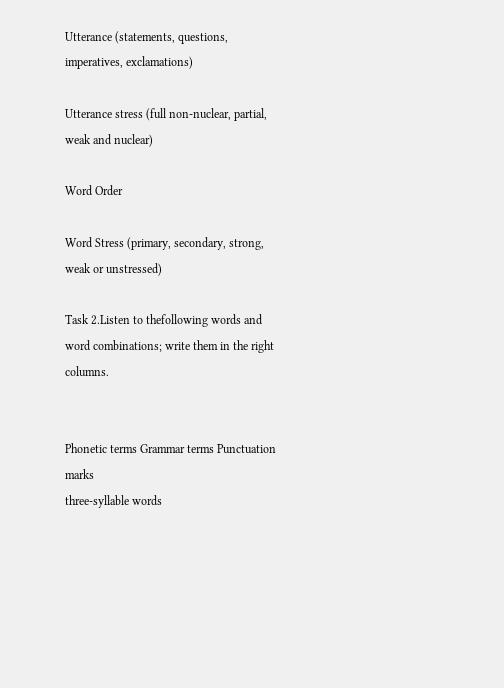Utterance (statements, questions, imperatives, exclamations)

Utterance stress (full non-nuclear, partial, weak and nuclear)

Word Order

Word Stress (primary, secondary, strong, weak or unstressed)

Task 2.Listen to thefollowing words and word combinations; write them in the right columns.


Phonetic terms Grammar terms Punctuation marks
three-syllable words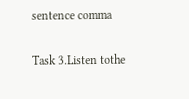sentence comma

Task 3.Listen tothe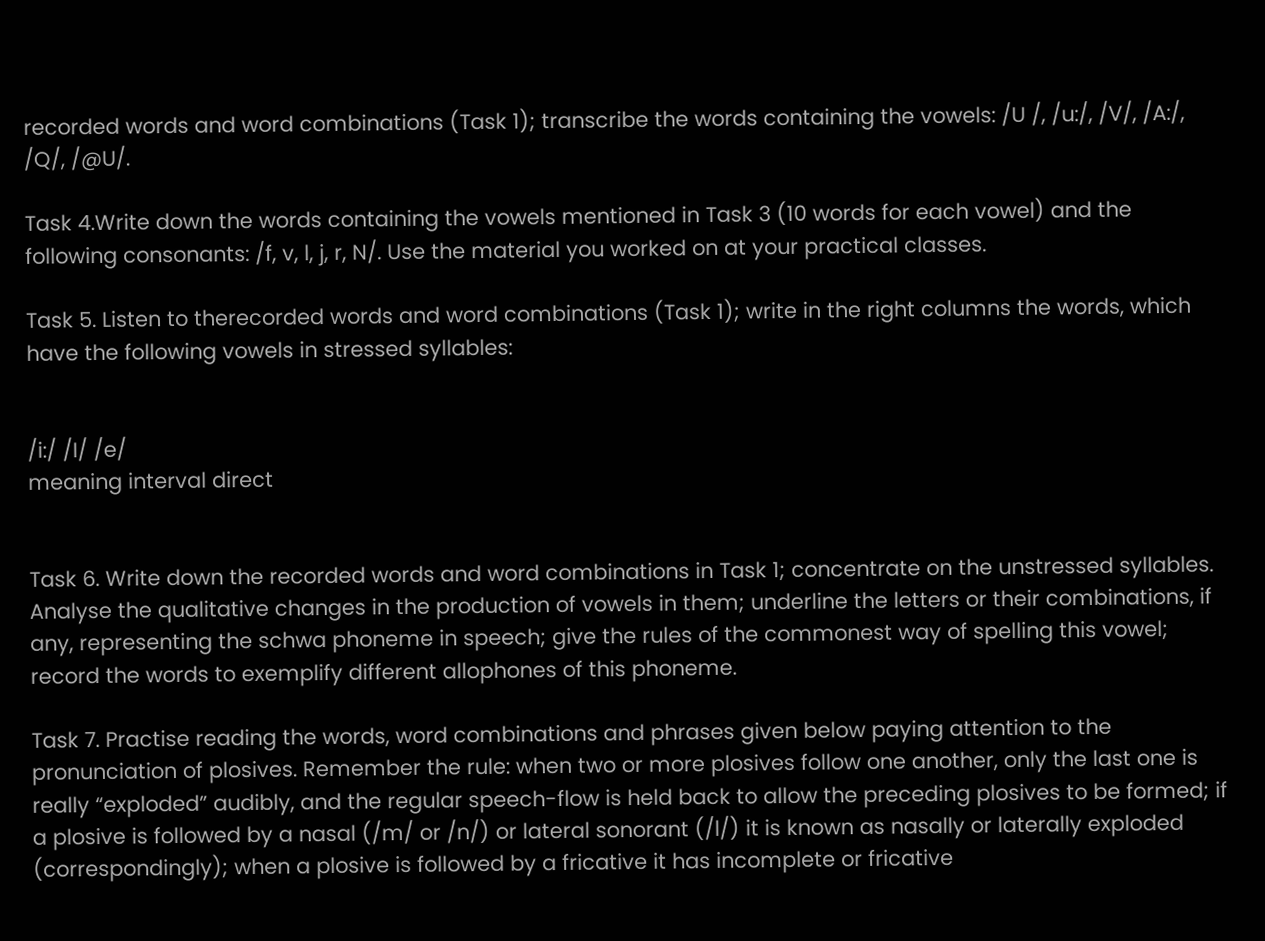recorded words and word combinations (Task 1); transcribe the words containing the vowels: /U /, /u:/, /V/, /A:/, /Q/, /@U/.

Task 4.Write down the words containing the vowels mentioned in Task 3 (10 words for each vowel) and the following consonants: /f, v, l, j, r, N/. Use the material you worked on at your practical classes.

Task 5. Listen to therecorded words and word combinations (Task 1); write in the right columns the words, which have the following vowels in stressed syllables:


/i:/ /I/ /e/
meaning interval direct


Task 6. Write down the recorded words and word combinations in Task 1; concentrate on the unstressed syllables. Analyse the qualitative changes in the production of vowels in them; underline the letters or their combinations, if any, representing the schwa phoneme in speech; give the rules of the commonest way of spelling this vowel; record the words to exemplify different allophones of this phoneme.

Task 7. Practise reading the words, word combinations and phrases given below paying attention to the pronunciation of plosives. Remember the rule: when two or more plosives follow one another, only the last one is really “exploded” audibly, and the regular speech-flow is held back to allow the preceding plosives to be formed; if a plosive is followed by a nasal (/m/ or /n/) or lateral sonorant (/l/) it is known as nasally or laterally exploded (correspondingly); when a plosive is followed by a fricative it has incomplete or fricative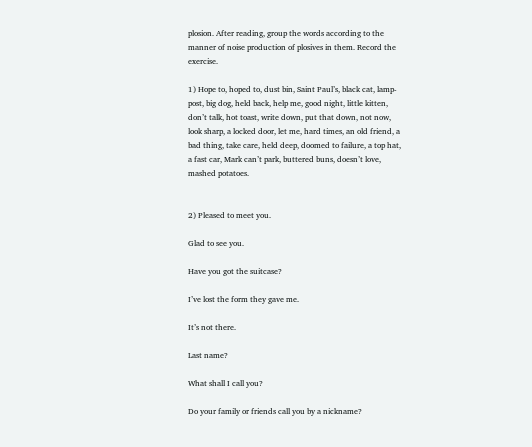plosion. After reading, group the words according to the manner of noise production of plosives in them. Record the exercise.

1) Hope to, hoped to, dust bin, Saint Paul’s, black cat, lamp-post, big dog, held back, help me, good night, little kitten, don’t talk, hot toast, write down, put that down, not now, look sharp, a locked door, let me, hard times, an old friend, a bad thing, take care, held deep, doomed to failure, a top hat, a fast car, Mark can’t park, buttered buns, doesn’t love, mashed potatoes.


2) Pleased to meet you.

Glad to see you.

Have you got the suitcase?

I’ve lost the form they gave me.

It’s not there.

Last name?

What shall I call you?

Do your family or friends call you by a nickname?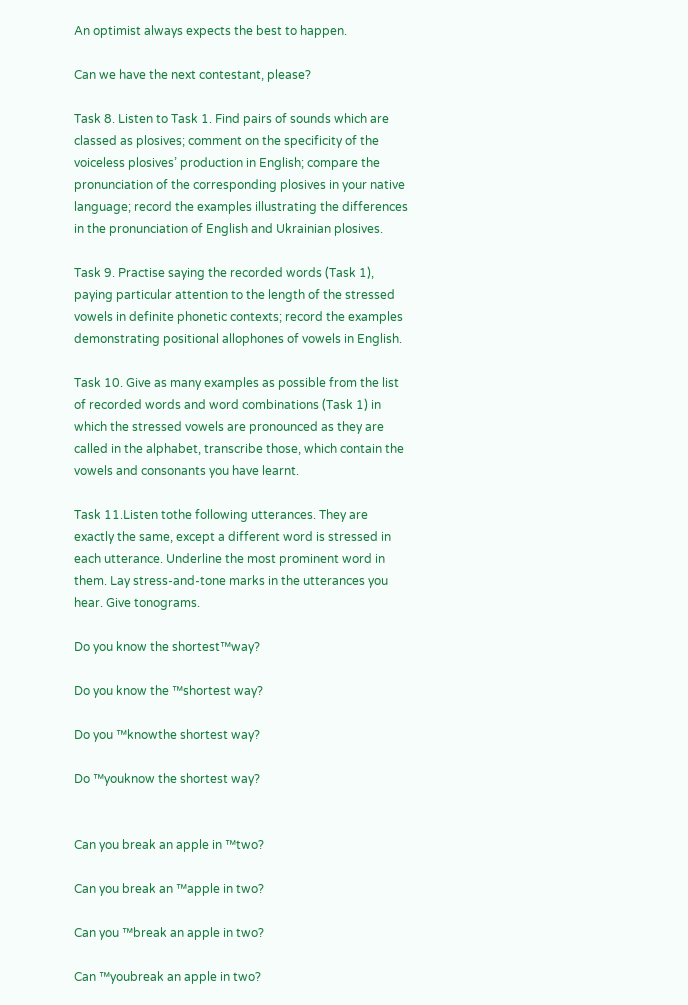An optimist always expects the best to happen.

Can we have the next contestant, please?

Task 8. Listen to Task 1. Find pairs of sounds which are classed as plosives; comment on the specificity of the voiceless plosives’ production in English; compare the pronunciation of the corresponding plosives in your native language; record the examples illustrating the differences in the pronunciation of English and Ukrainian plosives.

Task 9. Practise saying the recorded words (Task 1), paying particular attention to the length of the stressed vowels in definite phonetic contexts; record the examples demonstrating positional allophones of vowels in English.

Task 10. Give as many examples as possible from the list of recorded words and word combinations (Task 1) in which the stressed vowels are pronounced as they are called in the alphabet, transcribe those, which contain the vowels and consonants you have learnt.

Task 11.Listen tothe following utterances. They are exactly the same, except a different word is stressed in each utterance. Underline the most prominent word in them. Lay stress-and-tone marks in the utterances you hear. Give tonograms.

Do you know the shortest™way?

Do you know the ™shortest way?

Do you ™knowthe shortest way?

Do ™youknow the shortest way?


Can you break an apple in ™two?

Can you break an ™apple in two?

Can you ™break an apple in two?

Can ™youbreak an apple in two?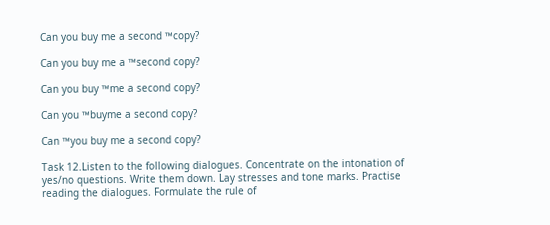Can you buy me a second ™copy?

Can you buy me a ™second copy?

Can you buy ™me a second copy?

Can you ™buyme a second copy?

Can ™you buy me a second copy?

Task 12.Listen to the following dialogues. Concentrate on the intonation of yes/no questions. Write them down. Lay stresses and tone marks. Practise reading the dialogues. Formulate the rule of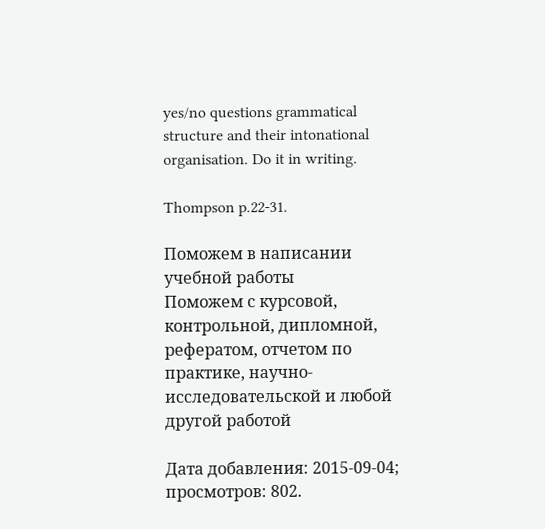yes/no questions grammatical structure and their intonational organisation. Do it in writing.

Thompson p.22-31.

Поможем в написании учебной работы
Поможем с курсовой, контрольной, дипломной, рефератом, отчетом по практике, научно-исследовательской и любой другой работой

Дата добавления: 2015-09-04; просмотров: 802.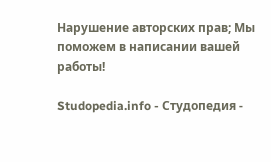Нарушение авторских прав; Мы поможем в написании вашей работы!

Studopedia.info - Студопедия -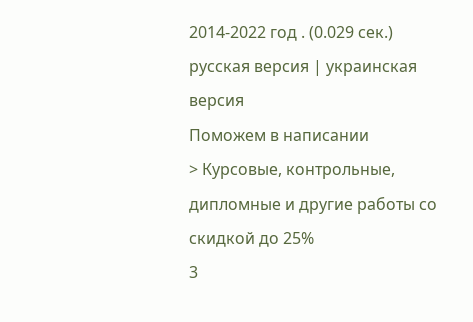2014-2022 год . (0.029 сек.) русская версия | украинская версия
Поможем в написании
> Курсовые, контрольные, дипломные и другие работы со скидкой до 25%
3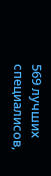569 лучших специалисов,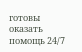готовы оказать помощь 24/7